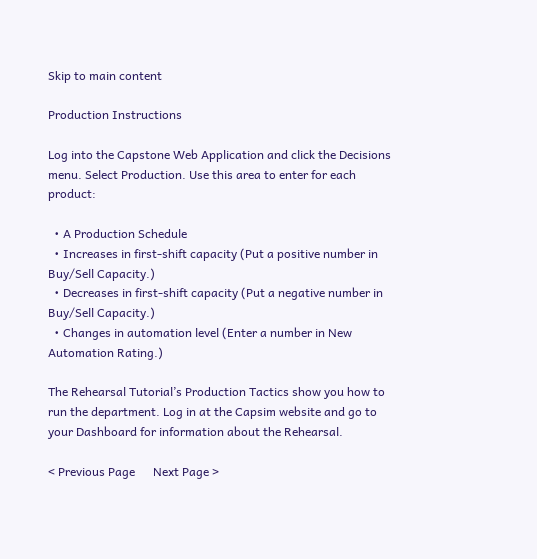Skip to main content

Production Instructions

Log into the Capstone Web Application and click the Decisions menu. Select Production. Use this area to enter for each product:

  • A Production Schedule
  • Increases in first-shift capacity (Put a positive number in Buy/Sell Capacity.)
  • Decreases in first-shift capacity (Put a negative number in Buy/Sell Capacity.)
  • Changes in automation level (Enter a number in New Automation Rating.)

The Rehearsal Tutorial’s Production Tactics show you how to run the department. Log in at the Capsim website and go to your Dashboard for information about the Rehearsal.

< Previous Page      Next Page >